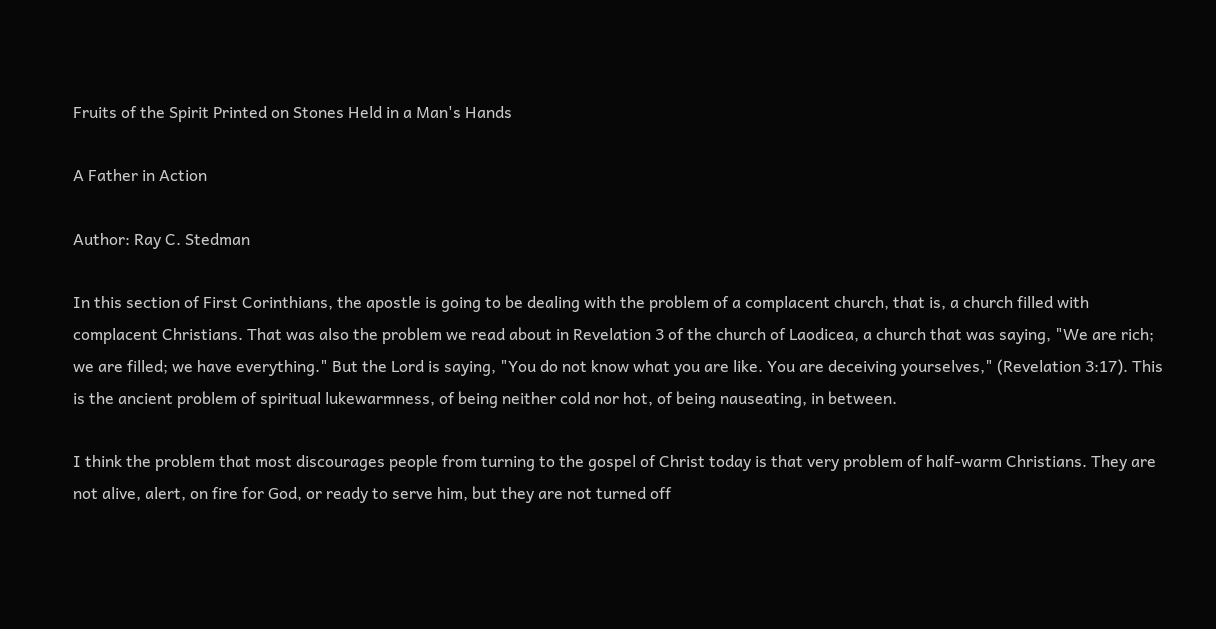Fruits of the Spirit Printed on Stones Held in a Man's Hands

A Father in Action

Author: Ray C. Stedman

In this section of First Corinthians, the apostle is going to be dealing with the problem of a complacent church, that is, a church filled with complacent Christians. That was also the problem we read about in Revelation 3 of the church of Laodicea, a church that was saying, "We are rich; we are filled; we have everything." But the Lord is saying, "You do not know what you are like. You are deceiving yourselves," (Revelation 3:17). This is the ancient problem of spiritual lukewarmness, of being neither cold nor hot, of being nauseating, in between.

I think the problem that most discourages people from turning to the gospel of Christ today is that very problem of half-warm Christians. They are not alive, alert, on fire for God, or ready to serve him, but they are not turned off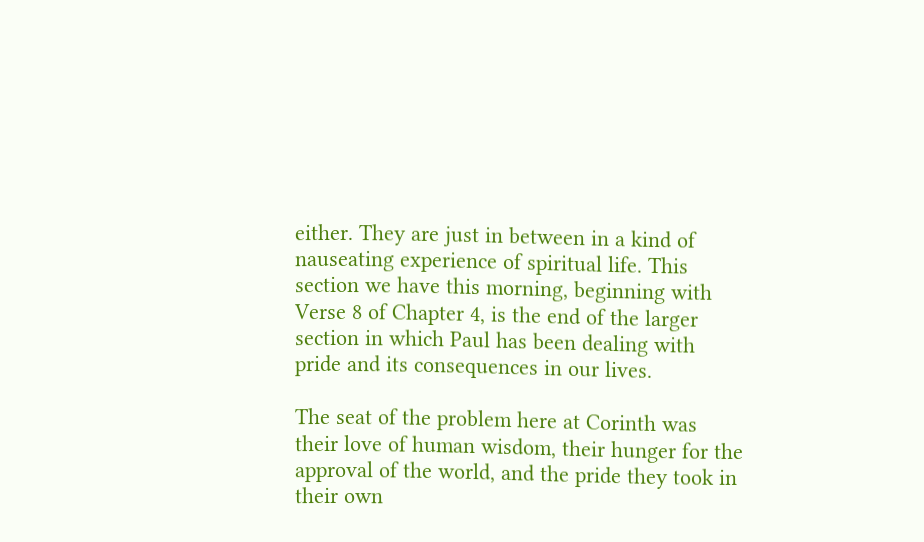either. They are just in between in a kind of nauseating experience of spiritual life. This section we have this morning, beginning with Verse 8 of Chapter 4, is the end of the larger section in which Paul has been dealing with pride and its consequences in our lives.

The seat of the problem here at Corinth was their love of human wisdom, their hunger for the approval of the world, and the pride they took in their own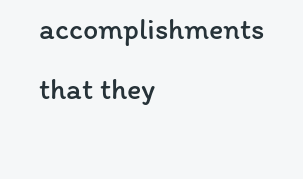accomplishments that they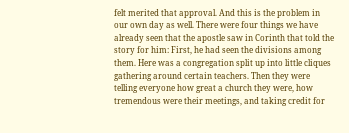felt merited that approval. And this is the problem in our own day as well. There were four things we have already seen that the apostle saw in Corinth that told the story for him: First, he had seen the divisions among them. Here was a congregation split up into little cliques gathering around certain teachers. Then they were telling everyone how great a church they were, how tremendous were their meetings, and taking credit for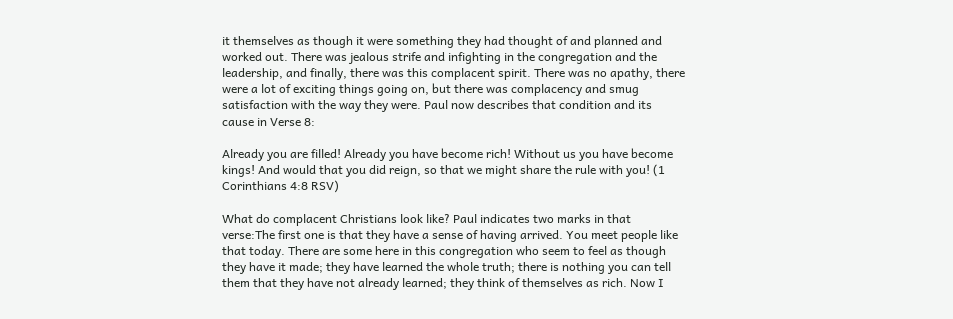it themselves as though it were something they had thought of and planned and worked out. There was jealous strife and infighting in the congregation and the leadership, and finally, there was this complacent spirit. There was no apathy, there were a lot of exciting things going on, but there was complacency and smug satisfaction with the way they were. Paul now describes that condition and its cause in Verse 8:

Already you are filled! Already you have become rich! Without us you have become kings! And would that you did reign, so that we might share the rule with you! (1 Corinthians 4:8 RSV)

What do complacent Christians look like? Paul indicates two marks in that verse:The first one is that they have a sense of having arrived. You meet people like that today. There are some here in this congregation who seem to feel as though they have it made; they have learned the whole truth; there is nothing you can tell them that they have not already learned; they think of themselves as rich. Now I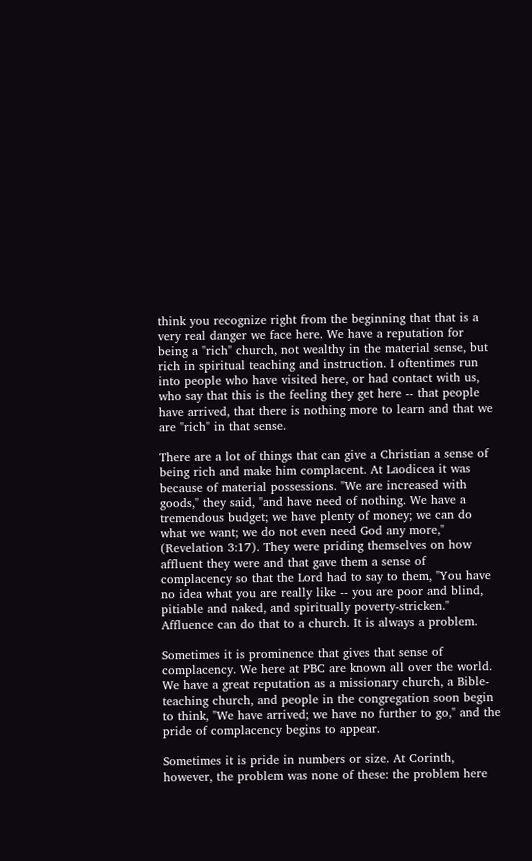think you recognize right from the beginning that that is a very real danger we face here. We have a reputation for being a "rich" church, not wealthy in the material sense, but rich in spiritual teaching and instruction. I oftentimes run into people who have visited here, or had contact with us, who say that this is the feeling they get here -- that people have arrived, that there is nothing more to learn and that we are "rich" in that sense.

There are a lot of things that can give a Christian a sense of being rich and make him complacent. At Laodicea it was because of material possessions. "We are increased with goods," they said, "and have need of nothing. We have a tremendous budget; we have plenty of money; we can do what we want; we do not even need God any more," (Revelation 3:17). They were priding themselves on how affluent they were and that gave them a sense of complacency so that the Lord had to say to them, "You have no idea what you are really like -- you are poor and blind, pitiable and naked, and spiritually poverty-stricken." Affluence can do that to a church. It is always a problem.

Sometimes it is prominence that gives that sense of complacency. We here at PBC are known all over the world. We have a great reputation as a missionary church, a Bible-teaching church, and people in the congregation soon begin to think, "We have arrived; we have no further to go," and the pride of complacency begins to appear.

Sometimes it is pride in numbers or size. At Corinth, however, the problem was none of these: the problem here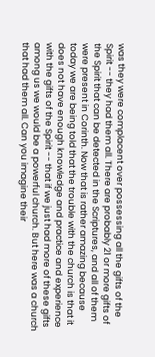was they were complacent over possessing all the gifts of the Spirit -- they had them all. There are probably 21 or more gifts of the Spirit that can be detected in the Scriptures, and all of them were present in Corinth. Now that is rather amazing because today we are being told that the trouble with the church is that it does not have enough knowledge and practice and experience with the gifts of the Spirit -- that if we just had more of these gifts among us we would be a powerful church. But here was a church that had them all. Can you imagine their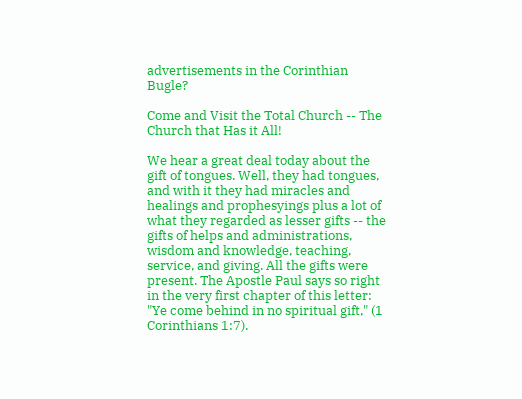advertisements in the Corinthian Bugle?

Come and Visit the Total Church -- The Church that Has it All!

We hear a great deal today about the gift of tongues. Well, they had tongues, and with it they had miracles and healings and prophesyings plus a lot of what they regarded as lesser gifts -- the gifts of helps and administrations, wisdom and knowledge, teaching, service, and giving. All the gifts were present. The Apostle Paul says so right in the very first chapter of this letter: "Ye come behind in no spiritual gift," (1 Corinthians 1:7).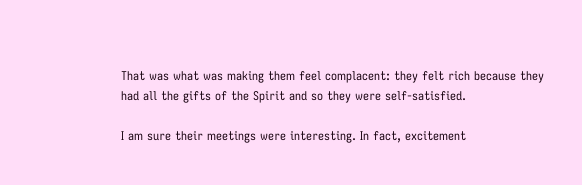That was what was making them feel complacent: they felt rich because they had all the gifts of the Spirit and so they were self-satisfied.

I am sure their meetings were interesting. In fact, excitement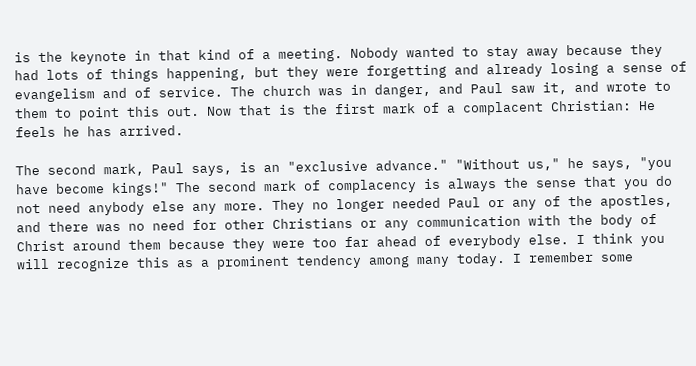is the keynote in that kind of a meeting. Nobody wanted to stay away because they had lots of things happening, but they were forgetting and already losing a sense of evangelism and of service. The church was in danger, and Paul saw it, and wrote to them to point this out. Now that is the first mark of a complacent Christian: He feels he has arrived.

The second mark, Paul says, is an "exclusive advance." "Without us," he says, "you have become kings!" The second mark of complacency is always the sense that you do not need anybody else any more. They no longer needed Paul or any of the apostles, and there was no need for other Christians or any communication with the body of Christ around them because they were too far ahead of everybody else. I think you will recognize this as a prominent tendency among many today. I remember some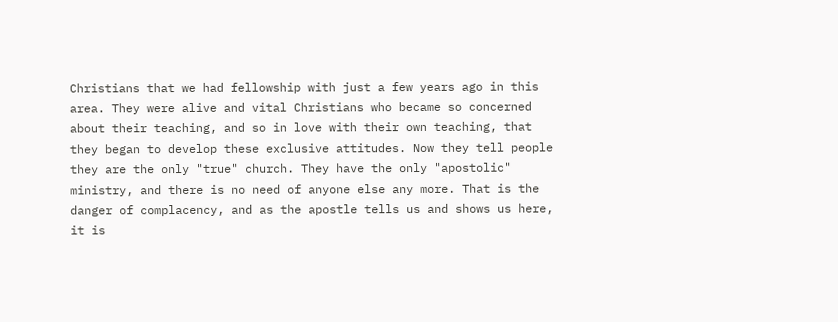Christians that we had fellowship with just a few years ago in this area. They were alive and vital Christians who became so concerned about their teaching, and so in love with their own teaching, that they began to develop these exclusive attitudes. Now they tell people they are the only "true" church. They have the only "apostolic" ministry, and there is no need of anyone else any more. That is the danger of complacency, and as the apostle tells us and shows us here, it is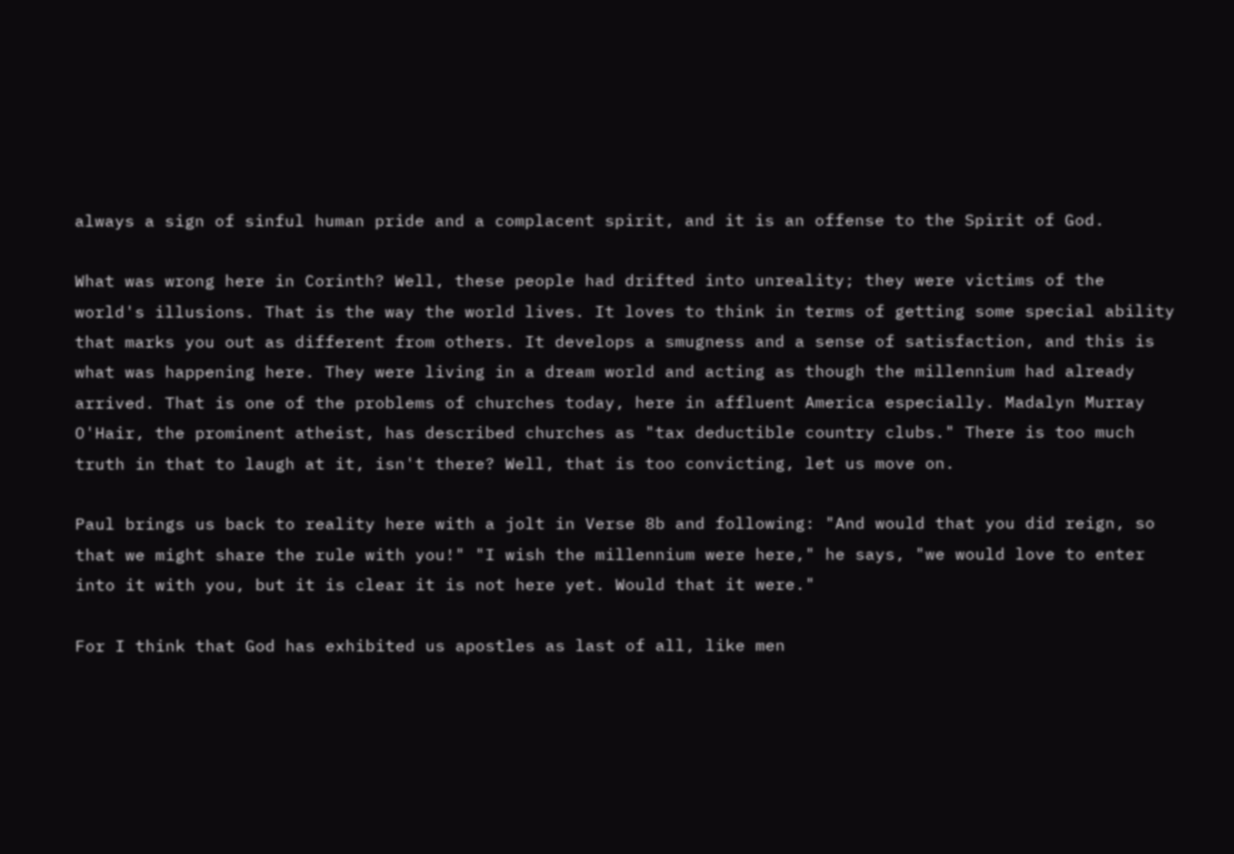always a sign of sinful human pride and a complacent spirit, and it is an offense to the Spirit of God.

What was wrong here in Corinth? Well, these people had drifted into unreality; they were victims of the world's illusions. That is the way the world lives. It loves to think in terms of getting some special ability that marks you out as different from others. It develops a smugness and a sense of satisfaction, and this is what was happening here. They were living in a dream world and acting as though the millennium had already arrived. That is one of the problems of churches today, here in affluent America especially. Madalyn Murray O'Hair, the prominent atheist, has described churches as "tax deductible country clubs." There is too much truth in that to laugh at it, isn't there? Well, that is too convicting, let us move on.

Paul brings us back to reality here with a jolt in Verse 8b and following: "And would that you did reign, so that we might share the rule with you!" "I wish the millennium were here," he says, "we would love to enter into it with you, but it is clear it is not here yet. Would that it were."

For I think that God has exhibited us apostles as last of all, like men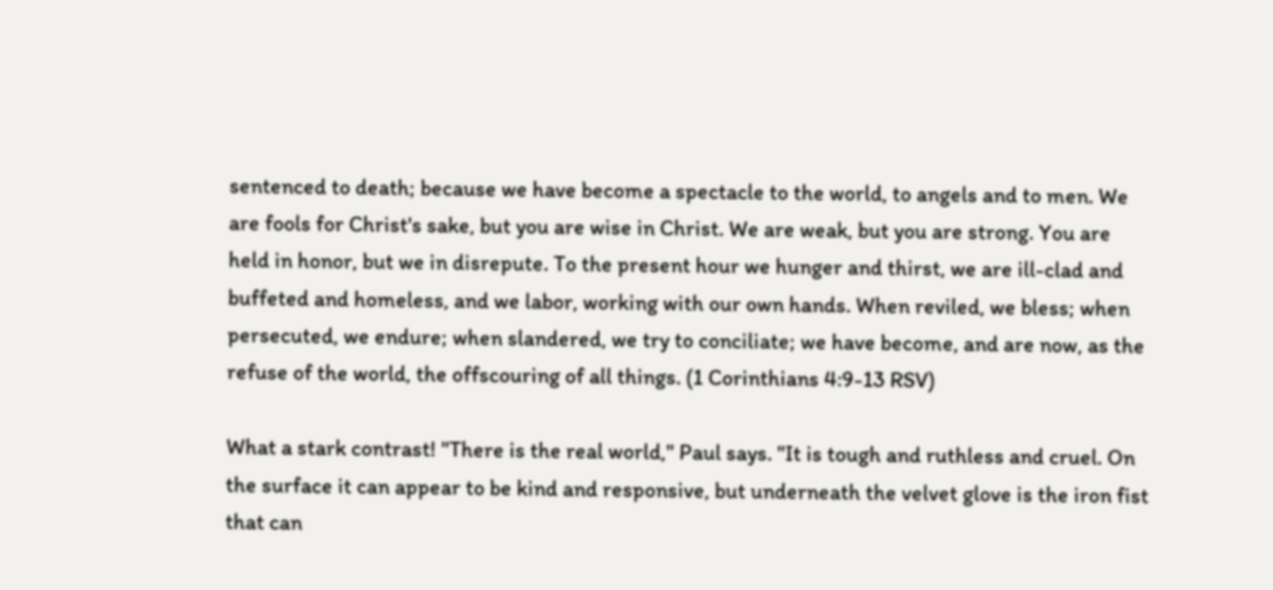sentenced to death; because we have become a spectacle to the world, to angels and to men. We are fools for Christ's sake, but you are wise in Christ. We are weak, but you are strong. You are held in honor, but we in disrepute. To the present hour we hunger and thirst, we are ill-clad and buffeted and homeless, and we labor, working with our own hands. When reviled, we bless; when persecuted, we endure; when slandered, we try to conciliate; we have become, and are now, as the refuse of the world, the offscouring of all things. (1 Corinthians 4:9-13 RSV)

What a stark contrast! "There is the real world," Paul says. "It is tough and ruthless and cruel. On the surface it can appear to be kind and responsive, but underneath the velvet glove is the iron fist that can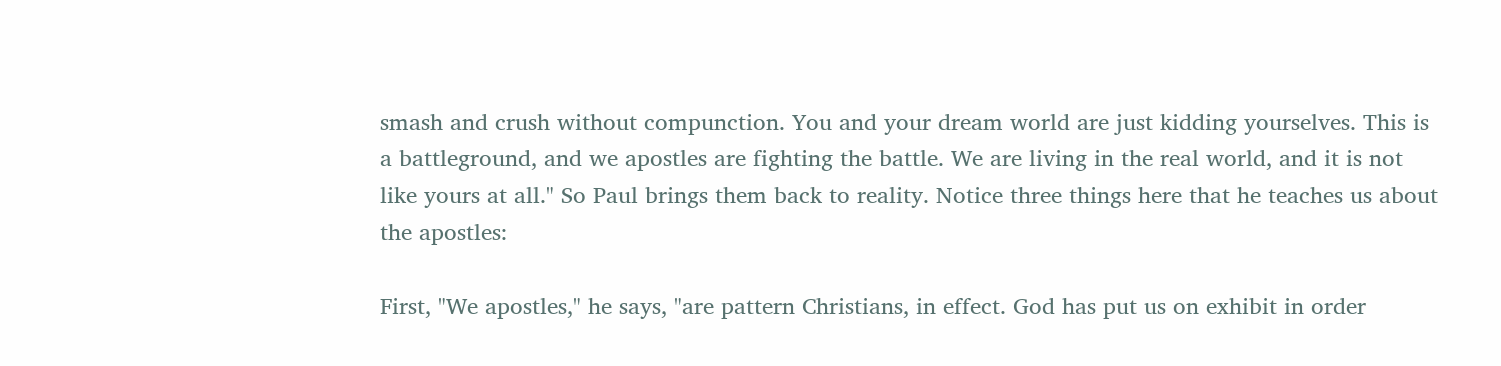smash and crush without compunction. You and your dream world are just kidding yourselves. This is a battleground, and we apostles are fighting the battle. We are living in the real world, and it is not like yours at all." So Paul brings them back to reality. Notice three things here that he teaches us about the apostles:

First, "We apostles," he says, "are pattern Christians, in effect. God has put us on exhibit in order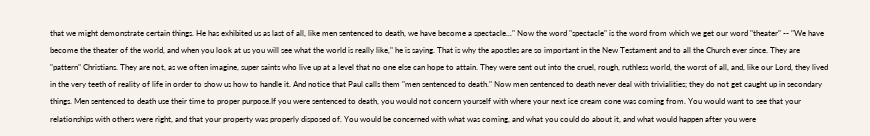that we might demonstrate certain things. He has exhibited us as last of all, like men sentenced to death, we have become a spectacle..." Now the word "spectacle" is the word from which we get our word "theater" -- "We have become the theater of the world, and when you look at us you will see what the world is really like," he is saying. That is why the apostles are so important in the New Testament and to all the Church ever since. They are "pattern" Christians. They are not, as we often imagine, super saints who live up at a level that no one else can hope to attain. They were sent out into the cruel, rough, ruthless world, the worst of all, and, like our Lord, they lived in the very teeth of reality of life in order to show us how to handle it. And notice that Paul calls them "men sentenced to death." Now men sentenced to death never deal with trivialities; they do not get caught up in secondary things. Men sentenced to death use their time to proper purpose.If you were sentenced to death, you would not concern yourself with where your next ice cream cone was coming from. You would want to see that your relationships with others were right, and that your property was properly disposed of. You would be concerned with what was coming, and what you could do about it, and what would happen after you were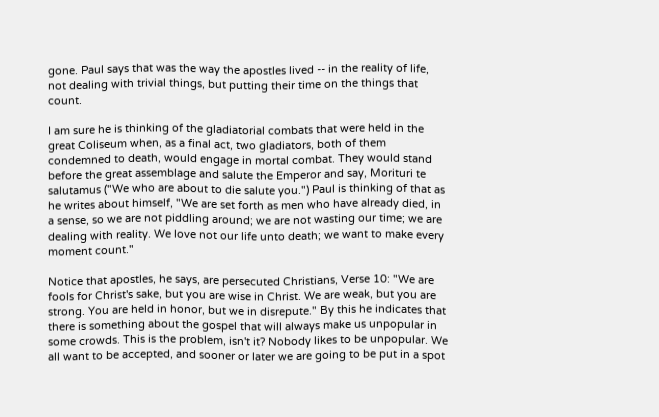gone. Paul says that was the way the apostles lived -- in the reality of life, not dealing with trivial things, but putting their time on the things that count.

I am sure he is thinking of the gladiatorial combats that were held in the great Coliseum when, as a final act, two gladiators, both of them condemned to death, would engage in mortal combat. They would stand before the great assemblage and salute the Emperor and say, Morituri te salutamus ("We who are about to die salute you.") Paul is thinking of that as he writes about himself, "We are set forth as men who have already died, in a sense, so we are not piddling around; we are not wasting our time; we are dealing with reality. We love not our life unto death; we want to make every moment count."

Notice that apostles, he says, are persecuted Christians, Verse 10: "We are fools for Christ's sake, but you are wise in Christ. We are weak, but you are strong. You are held in honor, but we in disrepute." By this he indicates that there is something about the gospel that will always make us unpopular in some crowds. This is the problem, isn't it? Nobody likes to be unpopular. We all want to be accepted, and sooner or later we are going to be put in a spot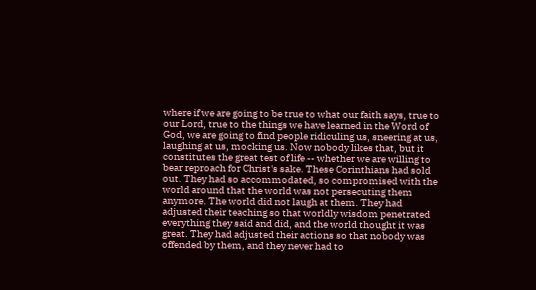where if we are going to be true to what our faith says, true to our Lord, true to the things we have learned in the Word of God, we are going to find people ridiculing us, sneering at us, laughing at us, mocking us. Now nobody likes that, but it constitutes the great test of life -- whether we are willing to bear reproach for Christ's sake. These Corinthians had sold out. They had so accommodated, so compromised with the world around that the world was not persecuting them anymore. The world did not laugh at them. They had adjusted their teaching so that worldly wisdom penetrated everything they said and did, and the world thought it was great. They had adjusted their actions so that nobody was offended by them, and they never had to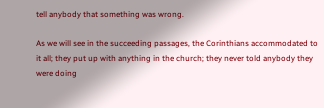tell anybody that something was wrong.

As we will see in the succeeding passages, the Corinthians accommodated to it all; they put up with anything in the church; they never told anybody they were doing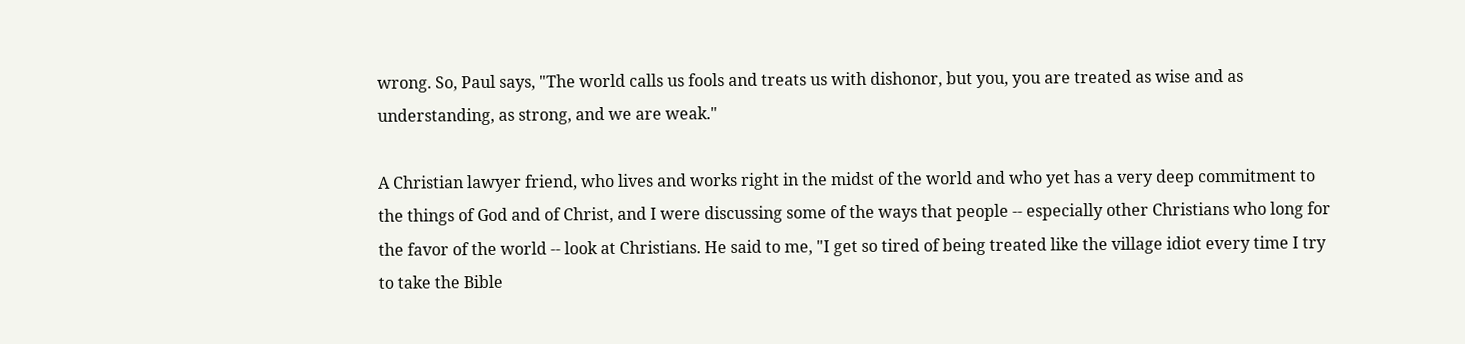wrong. So, Paul says, "The world calls us fools and treats us with dishonor, but you, you are treated as wise and as understanding, as strong, and we are weak."

A Christian lawyer friend, who lives and works right in the midst of the world and who yet has a very deep commitment to the things of God and of Christ, and I were discussing some of the ways that people -- especially other Christians who long for the favor of the world -- look at Christians. He said to me, "I get so tired of being treated like the village idiot every time I try to take the Bible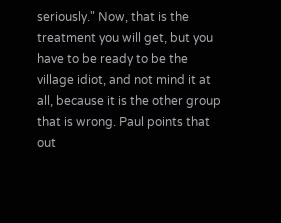seriously." Now, that is the treatment you will get, but you have to be ready to be the village idiot, and not mind it at all, because it is the other group that is wrong. Paul points that out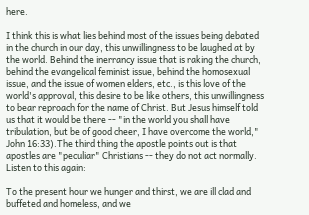here.

I think this is what lies behind most of the issues being debated in the church in our day, this unwillingness to be laughed at by the world. Behind the inerrancy issue that is raking the church, behind the evangelical feminist issue, behind the homosexual issue, and the issue of women elders, etc., is this love of the world's approval, this desire to be like others, this unwillingness to bear reproach for the name of Christ. But Jesus himself told us that it would be there -- "in the world you shall have tribulation, but be of good cheer, I have overcome the world," John 16:33).The third thing the apostle points out is that apostles are "peculiar" Christians -- they do not act normally. Listen to this again:

To the present hour we hunger and thirst, we are ill clad and buffeted and homeless, and we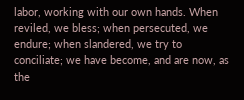labor, working with our own hands. When reviled, we bless; when persecuted, we endure; when slandered, we try to conciliate; we have become, and are now, as the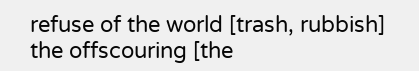refuse of the world [trash, rubbish] the offscouring [the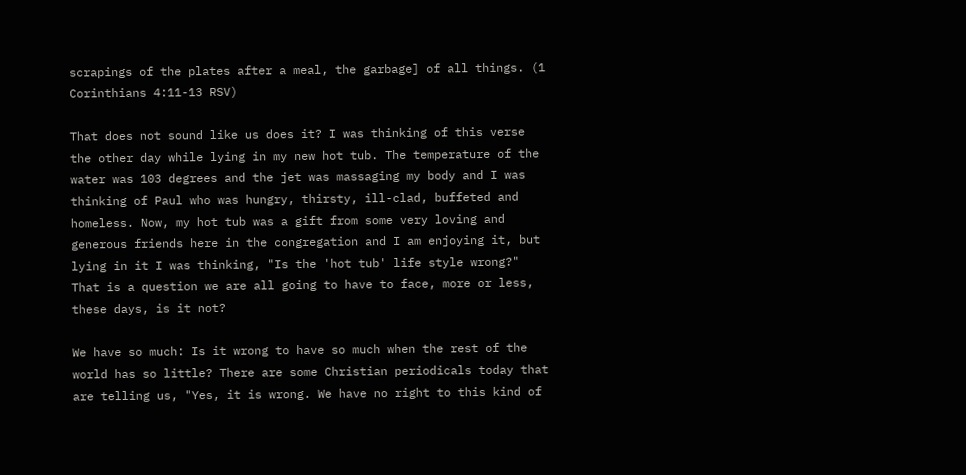scrapings of the plates after a meal, the garbage] of all things. (1 Corinthians 4:11-13 RSV)

That does not sound like us does it? I was thinking of this verse the other day while lying in my new hot tub. The temperature of the water was 103 degrees and the jet was massaging my body and I was thinking of Paul who was hungry, thirsty, ill-clad, buffeted and homeless. Now, my hot tub was a gift from some very loving and generous friends here in the congregation and I am enjoying it, but lying in it I was thinking, "Is the 'hot tub' life style wrong?" That is a question we are all going to have to face, more or less, these days, is it not?

We have so much: Is it wrong to have so much when the rest of the world has so little? There are some Christian periodicals today that are telling us, "Yes, it is wrong. We have no right to this kind of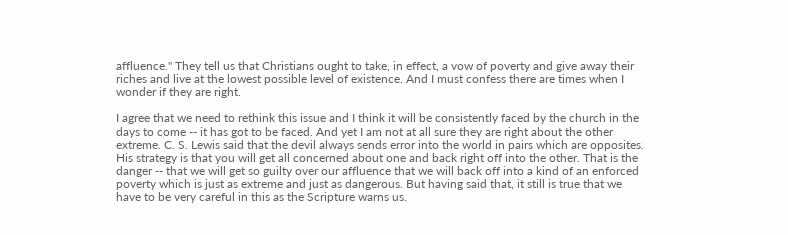affluence." They tell us that Christians ought to take, in effect, a vow of poverty and give away their riches and live at the lowest possible level of existence. And I must confess there are times when I wonder if they are right.

I agree that we need to rethink this issue and I think it will be consistently faced by the church in the days to come -- it has got to be faced. And yet I am not at all sure they are right about the other extreme. C. S. Lewis said that the devil always sends error into the world in pairs which are opposites. His strategy is that you will get all concerned about one and back right off into the other. That is the danger -- that we will get so guilty over our affluence that we will back off into a kind of an enforced poverty which is just as extreme and just as dangerous. But having said that, it still is true that we have to be very careful in this as the Scripture warns us.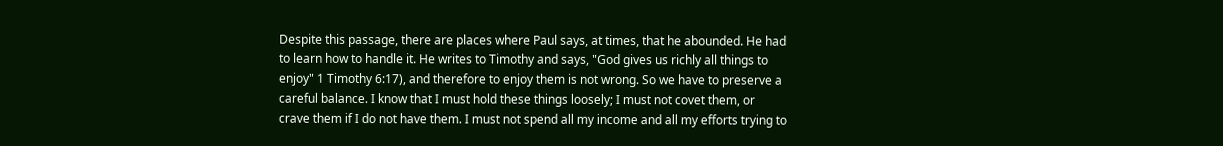Despite this passage, there are places where Paul says, at times, that he abounded. He had to learn how to handle it. He writes to Timothy and says, "God gives us richly all things to enjoy" 1 Timothy 6:17), and therefore to enjoy them is not wrong. So we have to preserve a careful balance. I know that I must hold these things loosely; I must not covet them, or crave them if I do not have them. I must not spend all my income and all my efforts trying to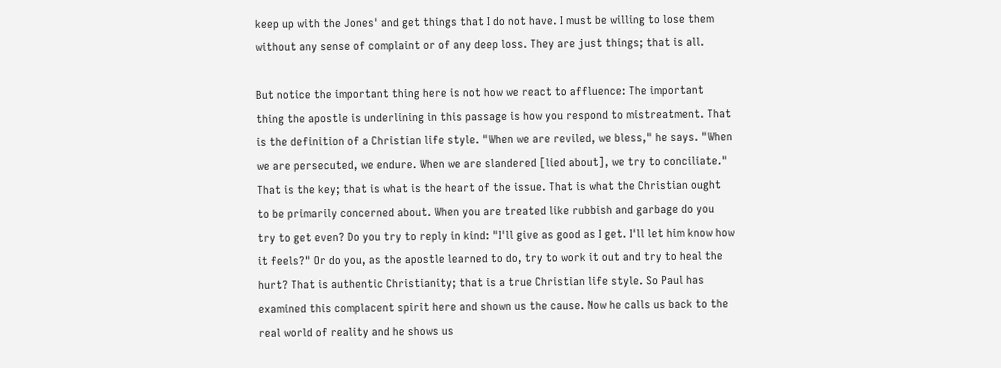keep up with the Jones' and get things that I do not have. I must be willing to lose them without any sense of complaint or of any deep loss. They are just things; that is all.

But notice the important thing here is not how we react to affluence: The important thing the apostle is underlining in this passage is how you respond to mistreatment. That is the definition of a Christian life style. "When we are reviled, we bless," he says. "When we are persecuted, we endure. When we are slandered [lied about], we try to conciliate." That is the key; that is what is the heart of the issue. That is what the Christian ought to be primarily concerned about. When you are treated like rubbish and garbage do you try to get even? Do you try to reply in kind: "I'll give as good as I get. I'll let him know how it feels?" Or do you, as the apostle learned to do, try to work it out and try to heal the hurt? That is authentic Christianity; that is a true Christian life style. So Paul has examined this complacent spirit here and shown us the cause. Now he calls us back to the real world of reality and he shows us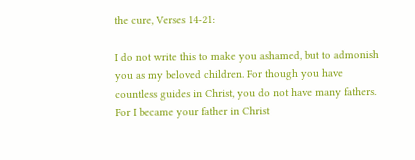the cure, Verses 14-21:

I do not write this to make you ashamed, but to admonish you as my beloved children. For though you have countless guides in Christ, you do not have many fathers. For I became your father in Christ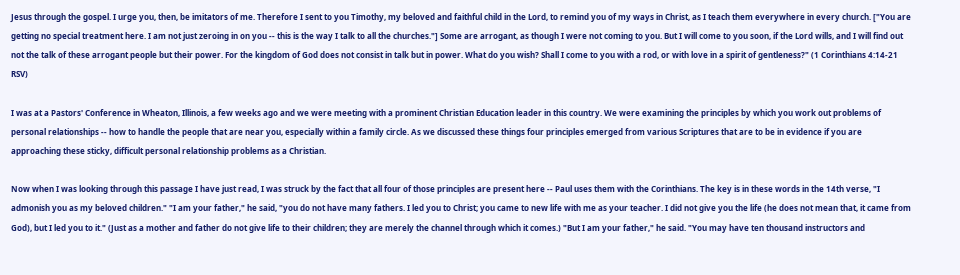Jesus through the gospel. I urge you, then, be imitators of me. Therefore I sent to you Timothy, my beloved and faithful child in the Lord, to remind you of my ways in Christ, as I teach them everywhere in every church. ["You are getting no special treatment here. I am not just zeroing in on you -- this is the way I talk to all the churches."] Some are arrogant, as though I were not coming to you. But I will come to you soon, if the Lord wills, and I will find out not the talk of these arrogant people but their power. For the kingdom of God does not consist in talk but in power. What do you wish? Shall I come to you with a rod, or with love in a spirit of gentleness?" (1 Corinthians 4:14-21 RSV)

I was at a Pastors' Conference in Wheaton, Illinois, a few weeks ago and we were meeting with a prominent Christian Education leader in this country. We were examining the principles by which you work out problems of personal relationships -- how to handle the people that are near you, especially within a family circle. As we discussed these things four principles emerged from various Scriptures that are to be in evidence if you are approaching these sticky, difficult personal relationship problems as a Christian.

Now when I was looking through this passage I have just read, I was struck by the fact that all four of those principles are present here -- Paul uses them with the Corinthians. The key is in these words in the 14th verse, "I admonish you as my beloved children." "I am your father," he said, "you do not have many fathers. I led you to Christ; you came to new life with me as your teacher. I did not give you the life (he does not mean that, it came from God), but I led you to it." (Just as a mother and father do not give life to their children; they are merely the channel through which it comes.) "But I am your father," he said. "You may have ten thousand instructors and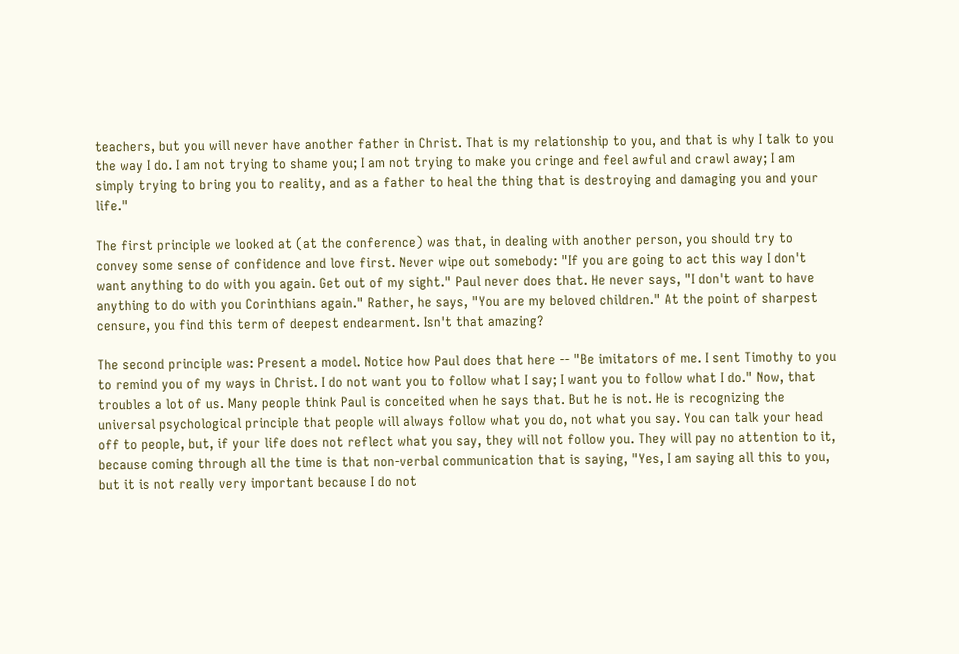teachers, but you will never have another father in Christ. That is my relationship to you, and that is why I talk to you the way I do. I am not trying to shame you; I am not trying to make you cringe and feel awful and crawl away; I am simply trying to bring you to reality, and as a father to heal the thing that is destroying and damaging you and your life."

The first principle we looked at (at the conference) was that, in dealing with another person, you should try to convey some sense of confidence and love first. Never wipe out somebody: "If you are going to act this way I don't want anything to do with you again. Get out of my sight." Paul never does that. He never says, "I don't want to have anything to do with you Corinthians again." Rather, he says, "You are my beloved children." At the point of sharpest censure, you find this term of deepest endearment. Isn't that amazing?

The second principle was: Present a model. Notice how Paul does that here -- "Be imitators of me. I sent Timothy to you to remind you of my ways in Christ. I do not want you to follow what I say; I want you to follow what I do." Now, that troubles a lot of us. Many people think Paul is conceited when he says that. But he is not. He is recognizing the universal psychological principle that people will always follow what you do, not what you say. You can talk your head off to people, but, if your life does not reflect what you say, they will not follow you. They will pay no attention to it, because coming through all the time is that non-verbal communication that is saying, "Yes, I am saying all this to you, but it is not really very important because I do not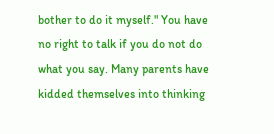bother to do it myself." You have no right to talk if you do not do what you say. Many parents have kidded themselves into thinking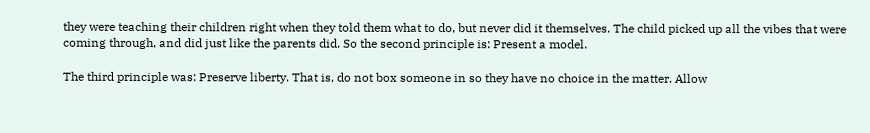they were teaching their children right when they told them what to do, but never did it themselves. The child picked up all the vibes that were coming through, and did just like the parents did. So the second principle is: Present a model.

The third principle was: Preserve liberty. That is, do not box someone in so they have no choice in the matter. Allow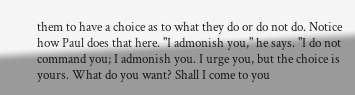them to have a choice as to what they do or do not do. Notice how Paul does that here. "I admonish you," he says. "I do not command you; I admonish you. I urge you, but the choice is yours. What do you want? Shall I come to you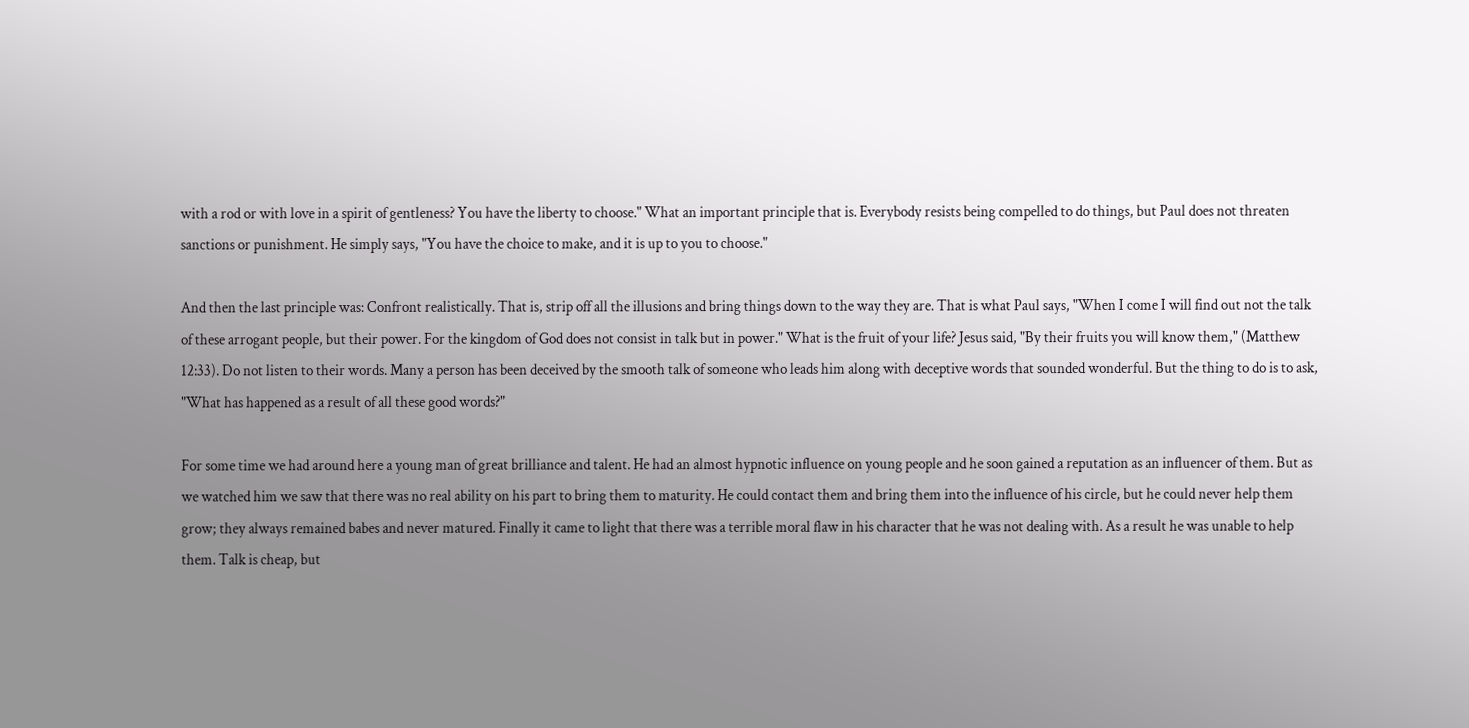with a rod or with love in a spirit of gentleness? You have the liberty to choose." What an important principle that is. Everybody resists being compelled to do things, but Paul does not threaten sanctions or punishment. He simply says, "You have the choice to make, and it is up to you to choose."

And then the last principle was: Confront realistically. That is, strip off all the illusions and bring things down to the way they are. That is what Paul says, "When I come I will find out not the talk of these arrogant people, but their power. For the kingdom of God does not consist in talk but in power." What is the fruit of your life? Jesus said, "By their fruits you will know them," (Matthew 12:33). Do not listen to their words. Many a person has been deceived by the smooth talk of someone who leads him along with deceptive words that sounded wonderful. But the thing to do is to ask, "What has happened as a result of all these good words?"

For some time we had around here a young man of great brilliance and talent. He had an almost hypnotic influence on young people and he soon gained a reputation as an influencer of them. But as we watched him we saw that there was no real ability on his part to bring them to maturity. He could contact them and bring them into the influence of his circle, but he could never help them grow; they always remained babes and never matured. Finally it came to light that there was a terrible moral flaw in his character that he was not dealing with. As a result he was unable to help them. Talk is cheap, but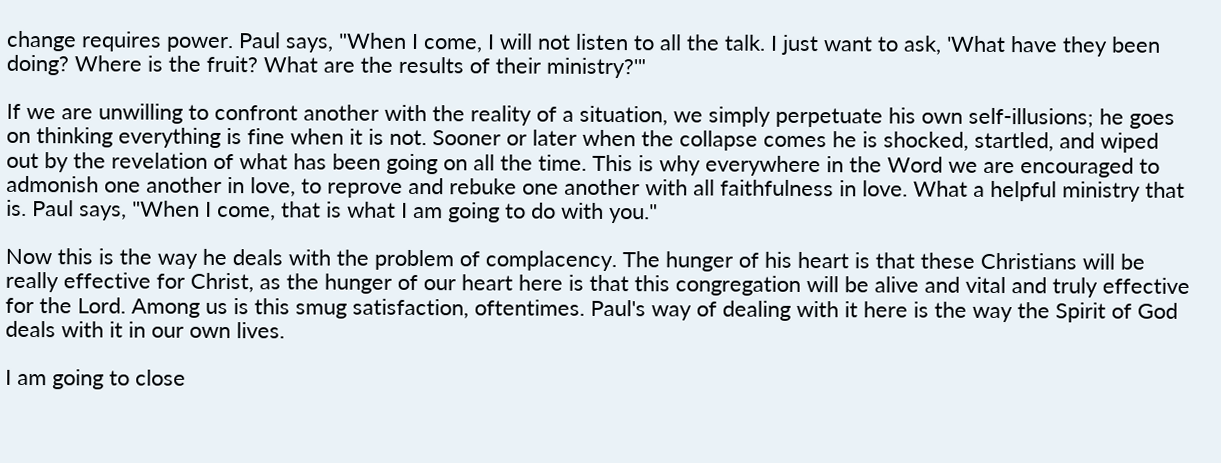change requires power. Paul says, "When I come, I will not listen to all the talk. I just want to ask, 'What have they been doing? Where is the fruit? What are the results of their ministry?'"

If we are unwilling to confront another with the reality of a situation, we simply perpetuate his own self-illusions; he goes on thinking everything is fine when it is not. Sooner or later when the collapse comes he is shocked, startled, and wiped out by the revelation of what has been going on all the time. This is why everywhere in the Word we are encouraged to admonish one another in love, to reprove and rebuke one another with all faithfulness in love. What a helpful ministry that is. Paul says, "When I come, that is what I am going to do with you."

Now this is the way he deals with the problem of complacency. The hunger of his heart is that these Christians will be really effective for Christ, as the hunger of our heart here is that this congregation will be alive and vital and truly effective for the Lord. Among us is this smug satisfaction, oftentimes. Paul's way of dealing with it here is the way the Spirit of God deals with it in our own lives.

I am going to close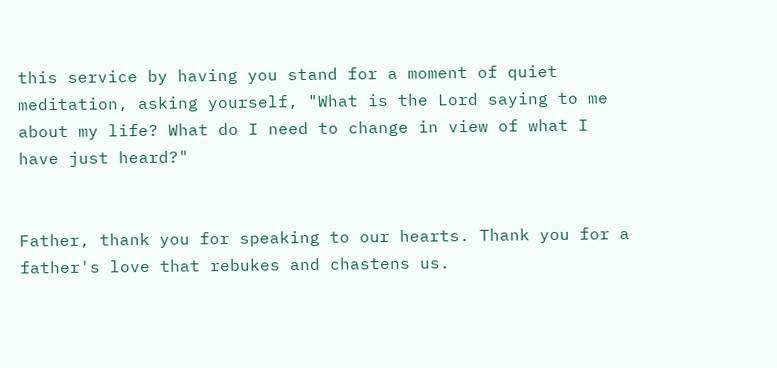this service by having you stand for a moment of quiet meditation, asking yourself, "What is the Lord saying to me about my life? What do I need to change in view of what I have just heard?"


Father, thank you for speaking to our hearts. Thank you for a father's love that rebukes and chastens us.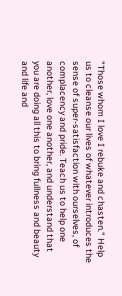"Those whom I love I rebuke and chasten." Help us to cleanse our lives of whatever introduces the sense of super-satisfaction with ourselves, of complacency and pride. Teach us to help one another, love one another, and understand that you are doing all this to bring fullness and beauty and life and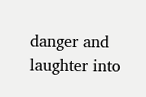danger and laughter into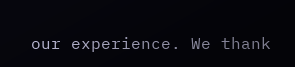our experience. We thank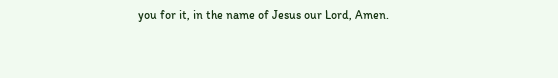you for it, in the name of Jesus our Lord, Amen.